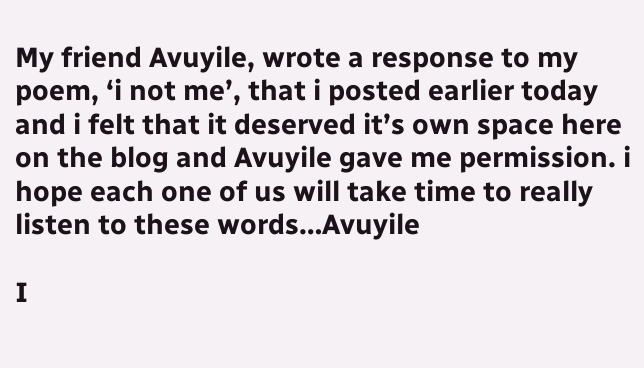My friend Avuyile, wrote a response to my poem, ‘i not me’, that i posted earlier today and i felt that it deserved it’s own space here on the blog and Avuyile gave me permission. i hope each one of us will take time to really listen to these words…Avuyile

I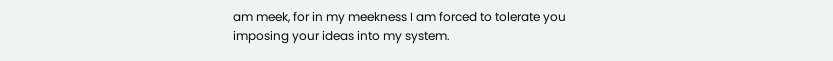am meek, for in my meekness I am forced to tolerate you imposing your ideas into my system.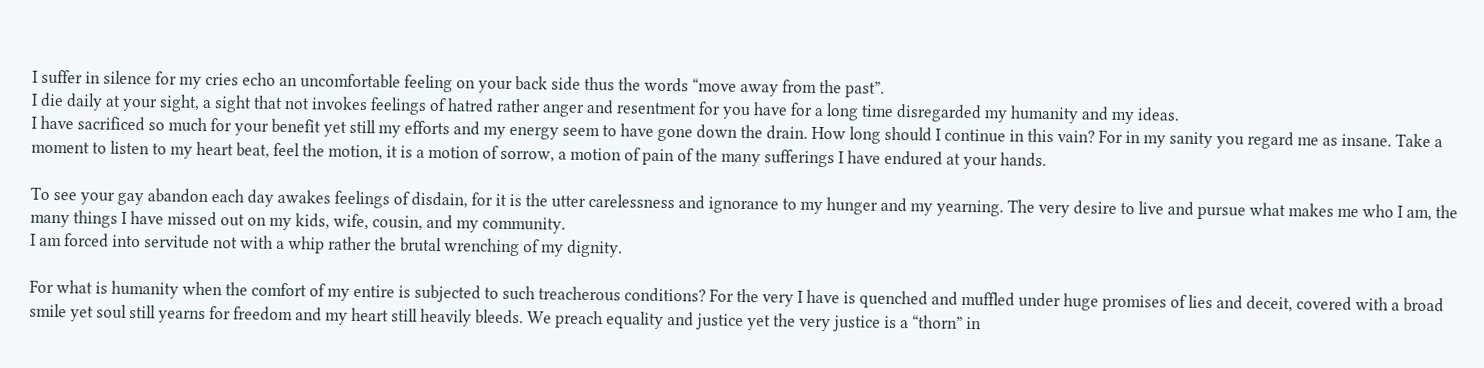I suffer in silence for my cries echo an uncomfortable feeling on your back side thus the words “move away from the past”.
I die daily at your sight, a sight that not invokes feelings of hatred rather anger and resentment for you have for a long time disregarded my humanity and my ideas.
I have sacrificed so much for your benefit yet still my efforts and my energy seem to have gone down the drain. How long should I continue in this vain? For in my sanity you regard me as insane. Take a moment to listen to my heart beat, feel the motion, it is a motion of sorrow, a motion of pain of the many sufferings I have endured at your hands.

To see your gay abandon each day awakes feelings of disdain, for it is the utter carelessness and ignorance to my hunger and my yearning. The very desire to live and pursue what makes me who I am, the many things I have missed out on my kids, wife, cousin, and my community.
I am forced into servitude not with a whip rather the brutal wrenching of my dignity.

For what is humanity when the comfort of my entire is subjected to such treacherous conditions? For the very I have is quenched and muffled under huge promises of lies and deceit, covered with a broad smile yet soul still yearns for freedom and my heart still heavily bleeds. We preach equality and justice yet the very justice is a “thorn” in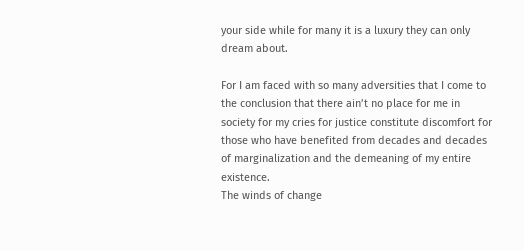your side while for many it is a luxury they can only dream about.

For I am faced with so many adversities that I come to the conclusion that there ain’t no place for me in society for my cries for justice constitute discomfort for those who have benefited from decades and decades of marginalization and the demeaning of my entire existence.
The winds of change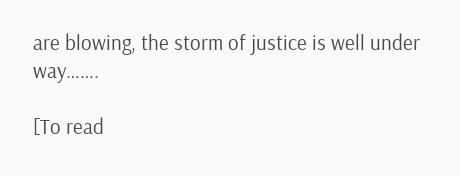are blowing, the storm of justice is well under way…….

[To read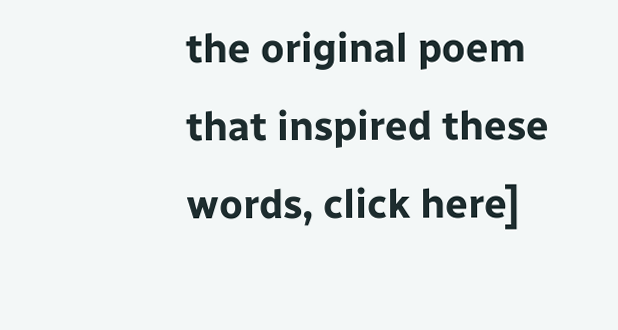the original poem that inspired these words, click here]